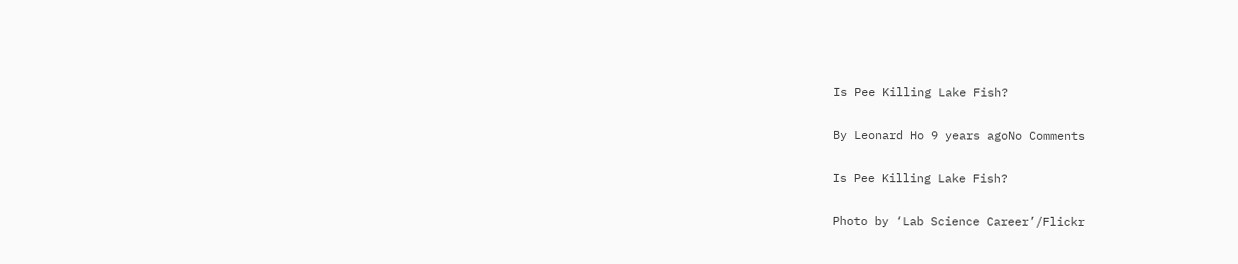Is Pee Killing Lake Fish?

By Leonard Ho 9 years agoNo Comments

Is Pee Killing Lake Fish?

Photo by ‘Lab Science Career’/Flickr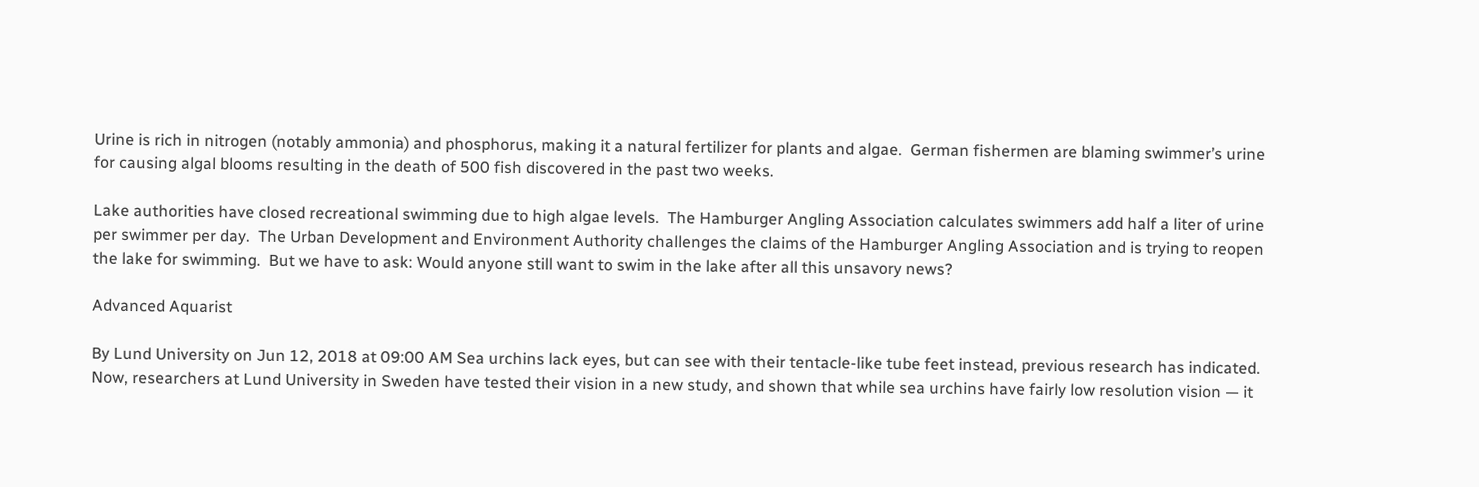Urine is rich in nitrogen (notably ammonia) and phosphorus, making it a natural fertilizer for plants and algae.  German fishermen are blaming swimmer’s urine for causing algal blooms resulting in the death of 500 fish discovered in the past two weeks.

Lake authorities have closed recreational swimming due to high algae levels.  The Hamburger Angling Association calculates swimmers add half a liter of urine per swimmer per day.  The Urban Development and Environment Authority challenges the claims of the Hamburger Angling Association and is trying to reopen the lake for swimming.  But we have to ask: Would anyone still want to swim in the lake after all this unsavory news?

Advanced Aquarist

By Lund University on Jun 12, 2018 at 09:00 AM Sea urchins lack eyes, but can see with their tentacle-like tube feet instead, previous research has indicated. Now, researchers at Lund University in Sweden have tested their vision in a new study, and shown that while sea urchins have fairly low resolution vision — it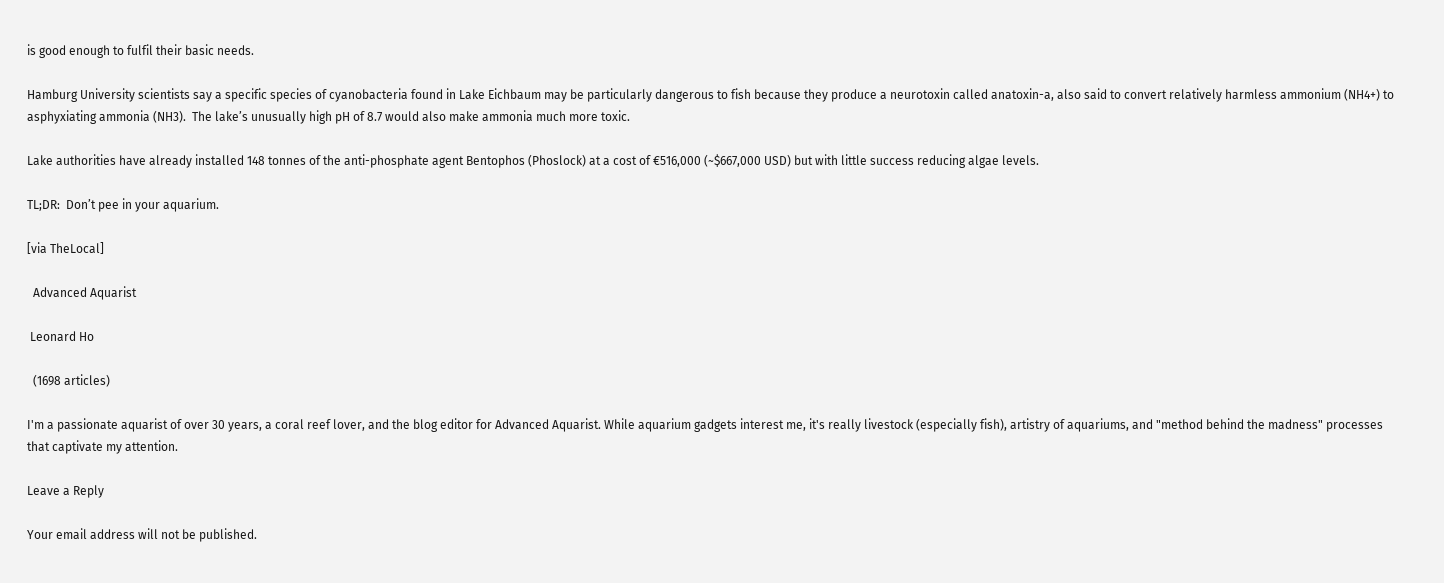is good enough to fulfil their basic needs.

Hamburg University scientists say a specific species of cyanobacteria found in Lake Eichbaum may be particularly dangerous to fish because they produce a neurotoxin called anatoxin-a, also said to convert relatively harmless ammonium (NH4+) to asphyxiating ammonia (NH3).  The lake’s unusually high pH of 8.7 would also make ammonia much more toxic.

Lake authorities have already installed 148 tonnes of the anti-phosphate agent Bentophos (Phoslock) at a cost of €516,000 (~$667,000 USD) but with little success reducing algae levels.

TL;DR:  Don’t pee in your aquarium.

[via TheLocal]

  Advanced Aquarist

 Leonard Ho

  (1698 articles)

I'm a passionate aquarist of over 30 years, a coral reef lover, and the blog editor for Advanced Aquarist. While aquarium gadgets interest me, it's really livestock (especially fish), artistry of aquariums, and "method behind the madness" processes that captivate my attention.

Leave a Reply

Your email address will not be published.